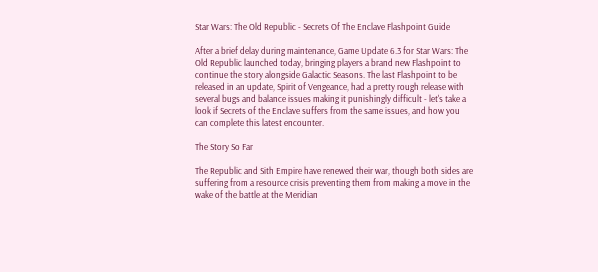Star Wars: The Old Republic - Secrets Of The Enclave Flashpoint Guide

After a brief delay during maintenance, Game Update 6.3 for Star Wars: The Old Republic launched today, bringing players a brand new Flashpoint to continue the story alongside Galactic Seasons. The last Flashpoint to be released in an update, Spirit of Vengeance, had a pretty rough release with several bugs and balance issues making it punishingly difficult - let's take a look if Secrets of the Enclave suffers from the same issues, and how you can complete this latest encounter.

The Story So Far

The Republic and Sith Empire have renewed their war, though both sides are suffering from a resource crisis preventing them from making a move in the wake of the battle at the Meridian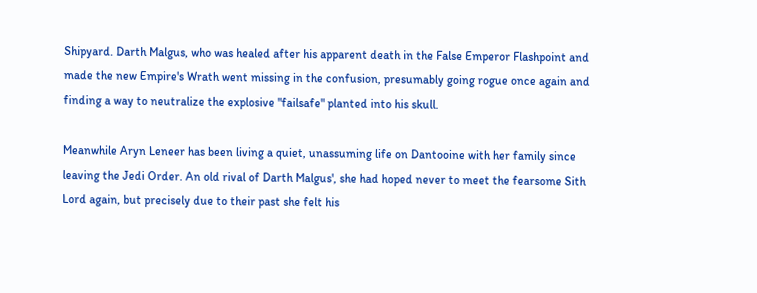Shipyard. Darth Malgus, who was healed after his apparent death in the False Emperor Flashpoint and made the new Empire's Wrath went missing in the confusion, presumably going rogue once again and finding a way to neutralize the explosive "failsafe" planted into his skull.

Meanwhile Aryn Leneer has been living a quiet, unassuming life on Dantooine with her family since leaving the Jedi Order. An old rival of Darth Malgus', she had hoped never to meet the fearsome Sith Lord again, but precisely due to their past she felt his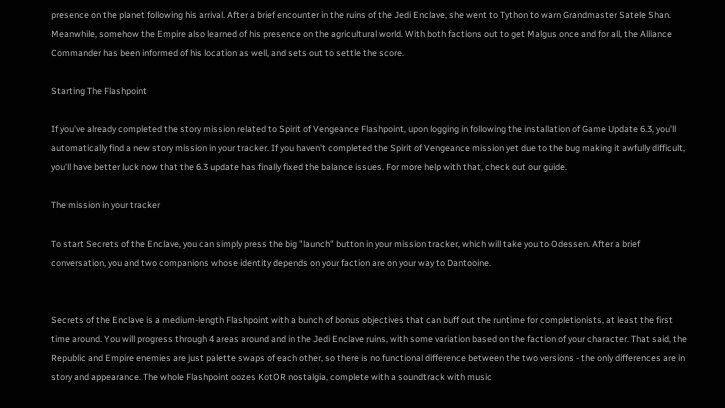presence on the planet following his arrival. After a brief encounter in the ruins of the Jedi Enclave, she went to Tython to warn Grandmaster Satele Shan. Meanwhile, somehow the Empire also learned of his presence on the agricultural world. With both factions out to get Malgus once and for all, the Alliance Commander has been informed of his location as well, and sets out to settle the score.

Starting The Flashpoint

If you've already completed the story mission related to Spirit of Vengeance Flashpoint, upon logging in following the installation of Game Update 6.3, you'll automatically find a new story mission in your tracker. If you haven't completed the Spirit of Vengeance mission yet due to the bug making it awfully difficult, you'll have better luck now that the 6.3 update has finally fixed the balance issues. For more help with that, check out our guide.

The mission in your tracker

To start Secrets of the Enclave, you can simply press the big "launch" button in your mission tracker, which will take you to Odessen. After a brief conversation, you and two companions whose identity depends on your faction are on your way to Dantooine.


Secrets of the Enclave is a medium-length Flashpoint with a bunch of bonus objectives that can buff out the runtime for completionists, at least the first time around. You will progress through 4 areas around and in the Jedi Enclave ruins, with some variation based on the faction of your character. That said, the Republic and Empire enemies are just palette swaps of each other, so there is no functional difference between the two versions - the only differences are in story and appearance. The whole Flashpoint oozes KotOR nostalgia, complete with a soundtrack with music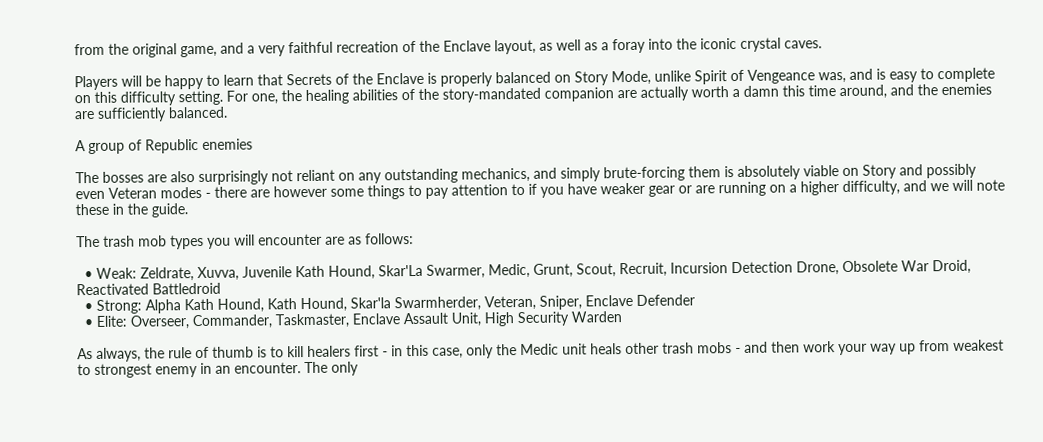from the original game, and a very faithful recreation of the Enclave layout, as well as a foray into the iconic crystal caves.

Players will be happy to learn that Secrets of the Enclave is properly balanced on Story Mode, unlike Spirit of Vengeance was, and is easy to complete on this difficulty setting. For one, the healing abilities of the story-mandated companion are actually worth a damn this time around, and the enemies are sufficiently balanced.

A group of Republic enemies

The bosses are also surprisingly not reliant on any outstanding mechanics, and simply brute-forcing them is absolutely viable on Story and possibly even Veteran modes - there are however some things to pay attention to if you have weaker gear or are running on a higher difficulty, and we will note these in the guide.

The trash mob types you will encounter are as follows:

  • Weak: Zeldrate, Xuvva, Juvenile Kath Hound, Skar'La Swarmer, Medic, Grunt, Scout, Recruit, Incursion Detection Drone, Obsolete War Droid, Reactivated Battledroid
  • Strong: Alpha Kath Hound, Kath Hound, Skar'la Swarmherder, Veteran, Sniper, Enclave Defender
  • Elite: Overseer, Commander, Taskmaster, Enclave Assault Unit, High Security Warden

As always, the rule of thumb is to kill healers first - in this case, only the Medic unit heals other trash mobs - and then work your way up from weakest to strongest enemy in an encounter. The only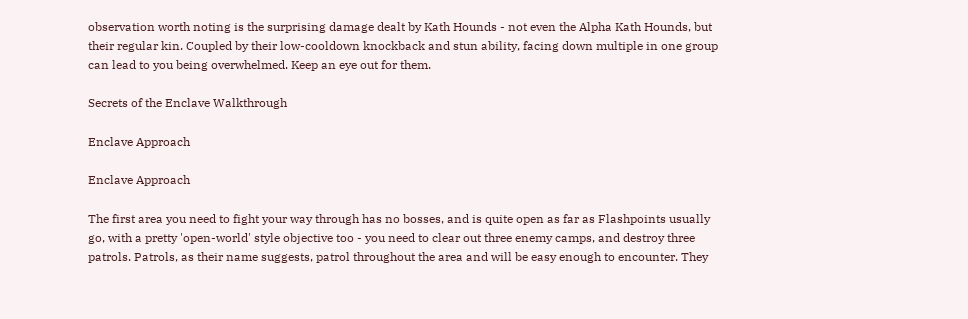observation worth noting is the surprising damage dealt by Kath Hounds - not even the Alpha Kath Hounds, but their regular kin. Coupled by their low-cooldown knockback and stun ability, facing down multiple in one group can lead to you being overwhelmed. Keep an eye out for them.

Secrets of the Enclave Walkthrough

Enclave Approach

Enclave Approach

The first area you need to fight your way through has no bosses, and is quite open as far as Flashpoints usually go, with a pretty 'open-world' style objective too - you need to clear out three enemy camps, and destroy three patrols. Patrols, as their name suggests, patrol throughout the area and will be easy enough to encounter. They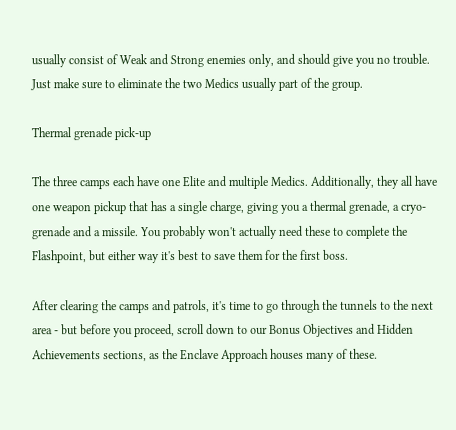usually consist of Weak and Strong enemies only, and should give you no trouble. Just make sure to eliminate the two Medics usually part of the group.

Thermal grenade pick-up

The three camps each have one Elite and multiple Medics. Additionally, they all have one weapon pickup that has a single charge, giving you a thermal grenade, a cryo-grenade and a missile. You probably won't actually need these to complete the Flashpoint, but either way it's best to save them for the first boss.

After clearing the camps and patrols, it's time to go through the tunnels to the next area - but before you proceed, scroll down to our Bonus Objectives and Hidden Achievements sections, as the Enclave Approach houses many of these.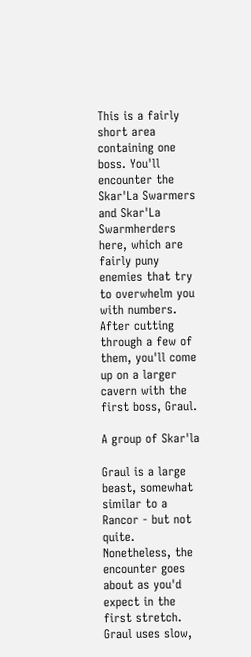This is a fairly short area containing one boss. You'll encounter the Skar'La Swarmers and Skar'La Swarmherders here, which are fairly puny enemies that try to overwhelm you with numbers. After cutting through a few of them, you'll come up on a larger cavern with the first boss, Graul.

A group of Skar'la

Graul is a large beast, somewhat similar to a Rancor - but not quite. Nonetheless, the encounter goes about as you'd expect in the first stretch. Graul uses slow,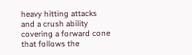heavy hitting attacks and a crush ability covering a forward cone that follows the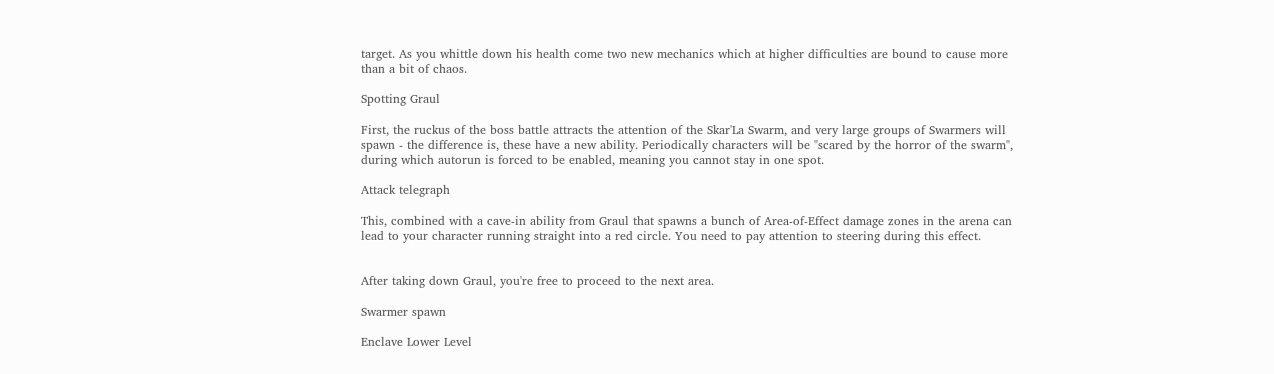target. As you whittle down his health come two new mechanics which at higher difficulties are bound to cause more than a bit of chaos.

Spotting Graul

First, the ruckus of the boss battle attracts the attention of the Skar'La Swarm, and very large groups of Swarmers will spawn - the difference is, these have a new ability. Periodically characters will be "scared by the horror of the swarm", during which autorun is forced to be enabled, meaning you cannot stay in one spot.

Attack telegraph

This, combined with a cave-in ability from Graul that spawns a bunch of Area-of-Effect damage zones in the arena can lead to your character running straight into a red circle. You need to pay attention to steering during this effect.


After taking down Graul, you're free to proceed to the next area.

Swarmer spawn

Enclave Lower Level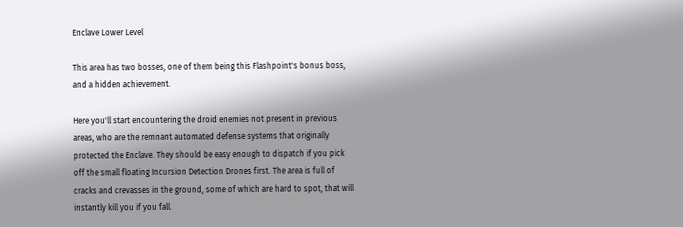Enclave Lower Level

This area has two bosses, one of them being this Flashpoint's bonus boss, and a hidden achievement.

Here you'll start encountering the droid enemies not present in previous areas, who are the remnant automated defense systems that originally protected the Enclave. They should be easy enough to dispatch if you pick off the small floating Incursion Detection Drones first. The area is full of cracks and crevasses in the ground, some of which are hard to spot, that will instantly kill you if you fall.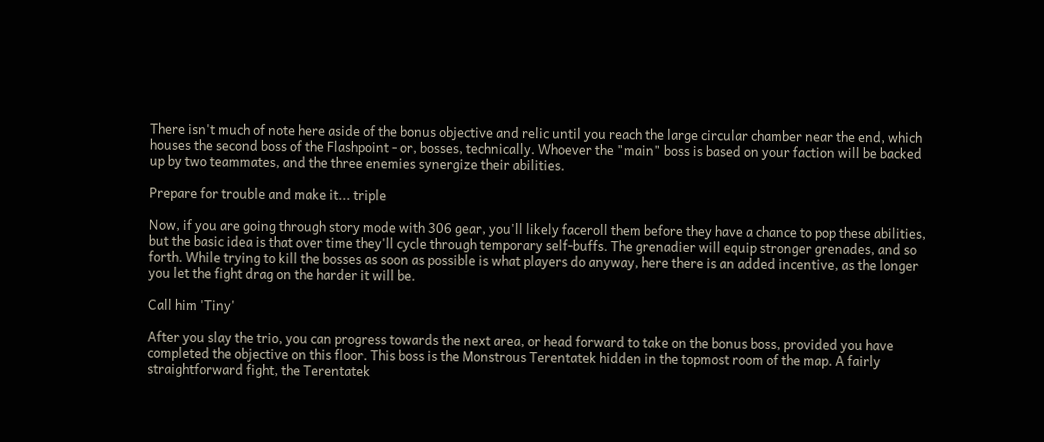There isn't much of note here aside of the bonus objective and relic until you reach the large circular chamber near the end, which houses the second boss of the Flashpoint - or, bosses, technically. Whoever the "main" boss is based on your faction will be backed up by two teammates, and the three enemies synergize their abilities.

Prepare for trouble and make it... triple

Now, if you are going through story mode with 306 gear, you'll likely faceroll them before they have a chance to pop these abilities, but the basic idea is that over time they'll cycle through temporary self-buffs. The grenadier will equip stronger grenades, and so forth. While trying to kill the bosses as soon as possible is what players do anyway, here there is an added incentive, as the longer you let the fight drag on the harder it will be.

Call him 'Tiny'

After you slay the trio, you can progress towards the next area, or head forward to take on the bonus boss, provided you have completed the objective on this floor. This boss is the Monstrous Terentatek hidden in the topmost room of the map. A fairly straightforward fight, the Terentatek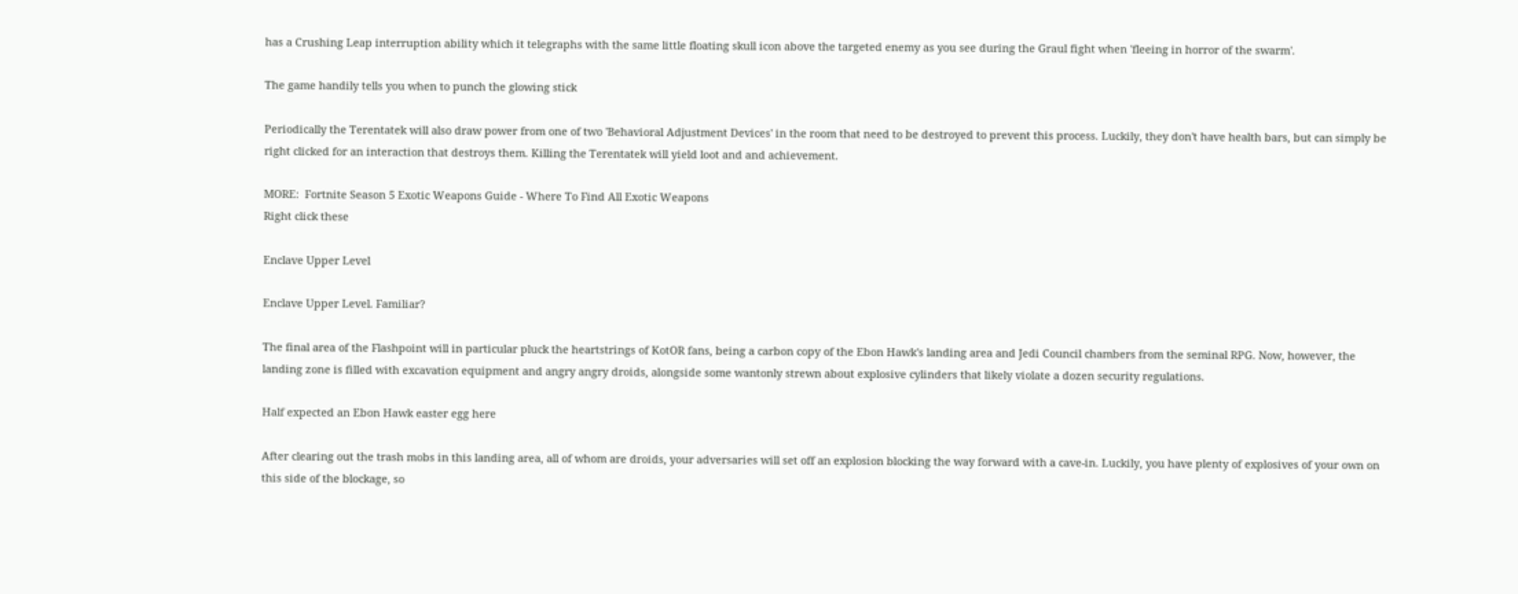has a Crushing Leap interruption ability which it telegraphs with the same little floating skull icon above the targeted enemy as you see during the Graul fight when 'fleeing in horror of the swarm'.

The game handily tells you when to punch the glowing stick

Periodically the Terentatek will also draw power from one of two 'Behavioral Adjustment Devices' in the room that need to be destroyed to prevent this process. Luckily, they don't have health bars, but can simply be right clicked for an interaction that destroys them. Killing the Terentatek will yield loot and and achievement.

MORE:  Fortnite Season 5 Exotic Weapons Guide - Where To Find All Exotic Weapons
Right click these

Enclave Upper Level

Enclave Upper Level. Familiar?

The final area of the Flashpoint will in particular pluck the heartstrings of KotOR fans, being a carbon copy of the Ebon Hawk's landing area and Jedi Council chambers from the seminal RPG. Now, however, the landing zone is filled with excavation equipment and angry angry droids, alongside some wantonly strewn about explosive cylinders that likely violate a dozen security regulations.

Half expected an Ebon Hawk easter egg here

After clearing out the trash mobs in this landing area, all of whom are droids, your adversaries will set off an explosion blocking the way forward with a cave-in. Luckily, you have plenty of explosives of your own on this side of the blockage, so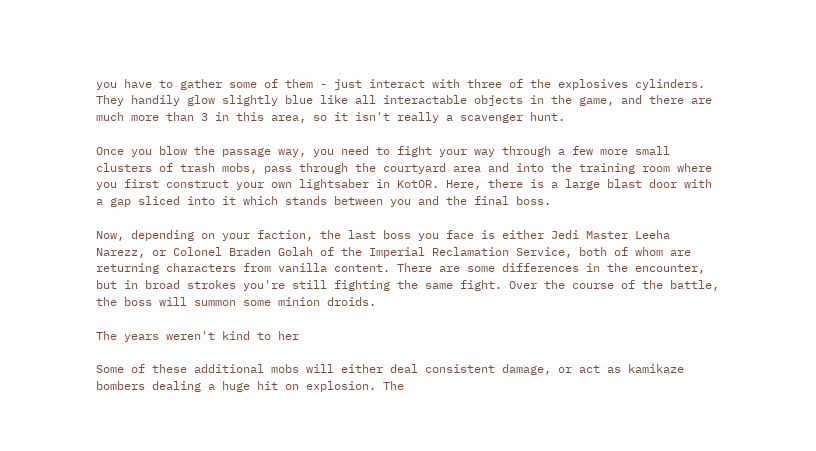you have to gather some of them - just interact with three of the explosives cylinders. They handily glow slightly blue like all interactable objects in the game, and there are much more than 3 in this area, so it isn't really a scavenger hunt.

Once you blow the passage way, you need to fight your way through a few more small clusters of trash mobs, pass through the courtyard area and into the training room where you first construct your own lightsaber in KotOR. Here, there is a large blast door with a gap sliced into it which stands between you and the final boss.

Now, depending on your faction, the last boss you face is either Jedi Master Leeha Narezz, or Colonel Braden Golah of the Imperial Reclamation Service, both of whom are returning characters from vanilla content. There are some differences in the encounter, but in broad strokes you're still fighting the same fight. Over the course of the battle, the boss will summon some minion droids.

The years weren't kind to her

Some of these additional mobs will either deal consistent damage, or act as kamikaze bombers dealing a huge hit on explosion. The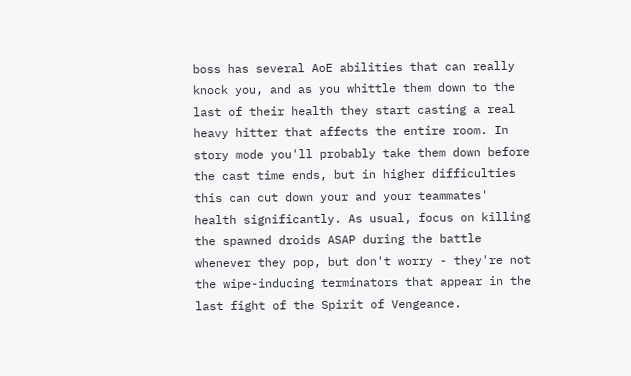boss has several AoE abilities that can really knock you, and as you whittle them down to the last of their health they start casting a real heavy hitter that affects the entire room. In story mode you'll probably take them down before the cast time ends, but in higher difficulties this can cut down your and your teammates' health significantly. As usual, focus on killing the spawned droids ASAP during the battle whenever they pop, but don't worry - they're not the wipe-inducing terminators that appear in the last fight of the Spirit of Vengeance.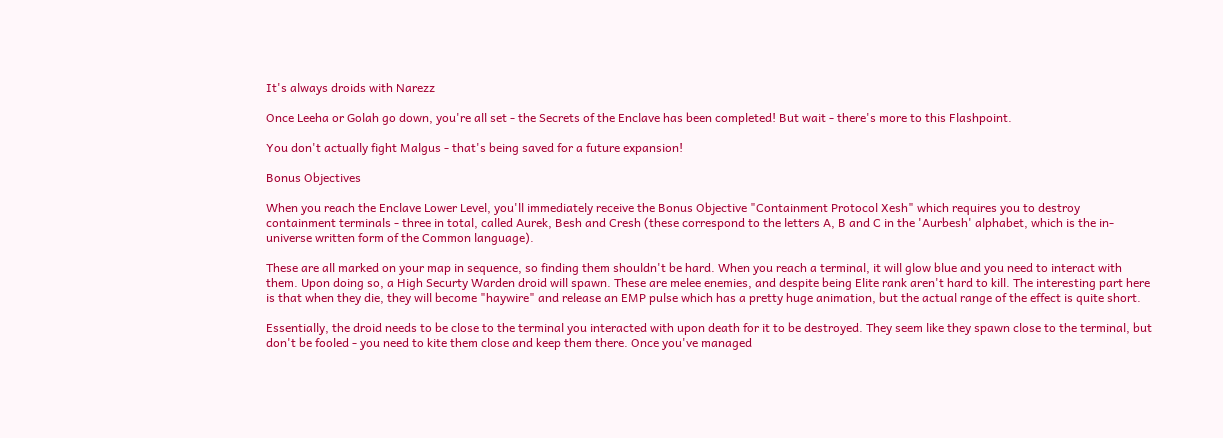It's always droids with Narezz

Once Leeha or Golah go down, you're all set - the Secrets of the Enclave has been completed! But wait - there's more to this Flashpoint.

You don't actually fight Malgus - that's being saved for a future expansion!

Bonus Objectives

When you reach the Enclave Lower Level, you'll immediately receive the Bonus Objective "Containment Protocol Xesh" which requires you to destroy containment terminals - three in total, called Aurek, Besh and Cresh (these correspond to the letters A, B and C in the 'Aurbesh' alphabet, which is the in-universe written form of the Common language).

These are all marked on your map in sequence, so finding them shouldn't be hard. When you reach a terminal, it will glow blue and you need to interact with them. Upon doing so, a High Securty Warden droid will spawn. These are melee enemies, and despite being Elite rank aren't hard to kill. The interesting part here is that when they die, they will become "haywire" and release an EMP pulse which has a pretty huge animation, but the actual range of the effect is quite short.

Essentially, the droid needs to be close to the terminal you interacted with upon death for it to be destroyed. They seem like they spawn close to the terminal, but don't be fooled - you need to kite them close and keep them there. Once you've managed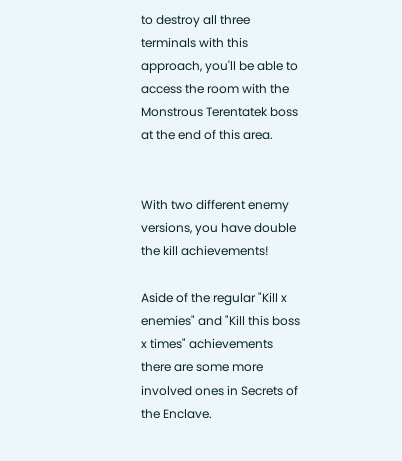to destroy all three terminals with this approach, you'll be able to access the room with the Monstrous Terentatek boss at the end of this area.


With two different enemy versions, you have double the kill achievements!

Aside of the regular "Kill x enemies" and "Kill this boss x times" achievements there are some more involved ones in Secrets of the Enclave.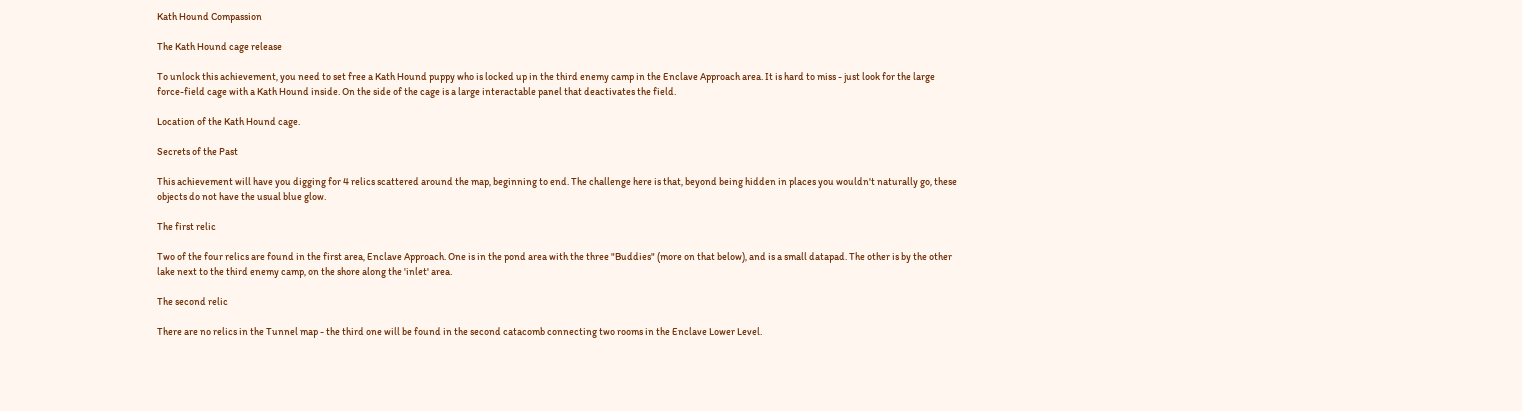Kath Hound Compassion

The Kath Hound cage release

To unlock this achievement, you need to set free a Kath Hound puppy who is locked up in the third enemy camp in the Enclave Approach area. It is hard to miss - just look for the large force-field cage with a Kath Hound inside. On the side of the cage is a large interactable panel that deactivates the field.

Location of the Kath Hound cage.

Secrets of the Past

This achievement will have you digging for 4 relics scattered around the map, beginning to end. The challenge here is that, beyond being hidden in places you wouldn't naturally go, these objects do not have the usual blue glow.

The first relic

Two of the four relics are found in the first area, Enclave Approach. One is in the pond area with the three "Buddies" (more on that below), and is a small datapad. The other is by the other lake next to the third enemy camp, on the shore along the 'inlet' area.

The second relic

There are no relics in the Tunnel map - the third one will be found in the second catacomb connecting two rooms in the Enclave Lower Level.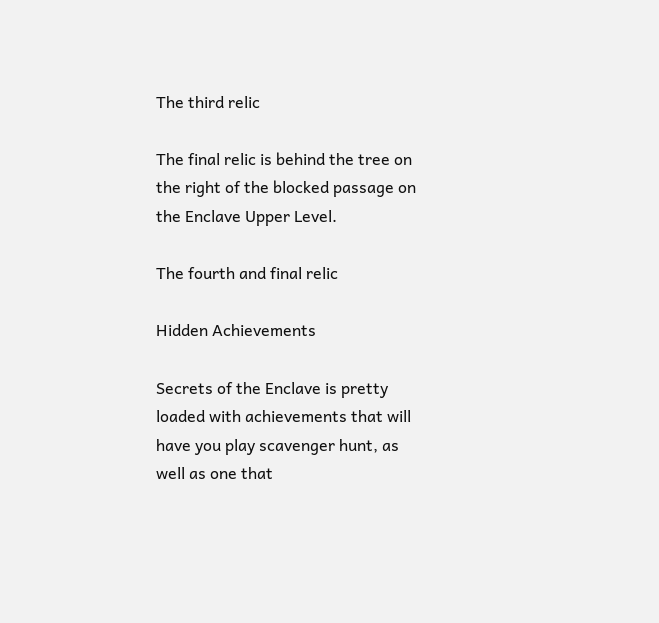The third relic

The final relic is behind the tree on the right of the blocked passage on the Enclave Upper Level.

The fourth and final relic

Hidden Achievements

Secrets of the Enclave is pretty loaded with achievements that will have you play scavenger hunt, as well as one that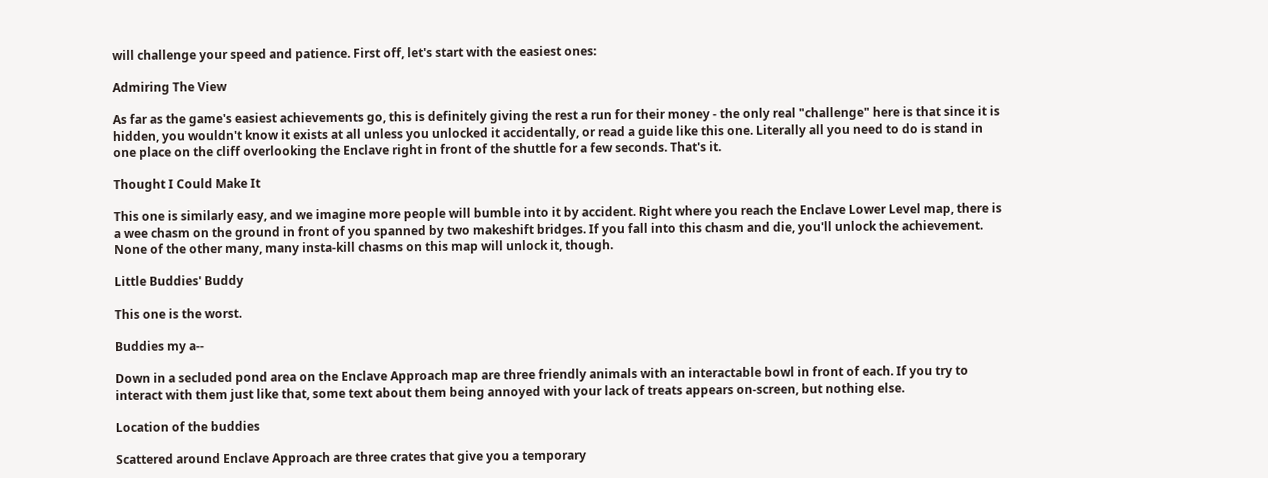will challenge your speed and patience. First off, let's start with the easiest ones:

Admiring The View

As far as the game's easiest achievements go, this is definitely giving the rest a run for their money - the only real "challenge" here is that since it is hidden, you wouldn't know it exists at all unless you unlocked it accidentally, or read a guide like this one. Literally all you need to do is stand in one place on the cliff overlooking the Enclave right in front of the shuttle for a few seconds. That's it.

Thought I Could Make It

This one is similarly easy, and we imagine more people will bumble into it by accident. Right where you reach the Enclave Lower Level map, there is a wee chasm on the ground in front of you spanned by two makeshift bridges. If you fall into this chasm and die, you'll unlock the achievement. None of the other many, many insta-kill chasms on this map will unlock it, though.

Little Buddies' Buddy

This one is the worst.

Buddies my a--

Down in a secluded pond area on the Enclave Approach map are three friendly animals with an interactable bowl in front of each. If you try to interact with them just like that, some text about them being annoyed with your lack of treats appears on-screen, but nothing else.

Location of the buddies

Scattered around Enclave Approach are three crates that give you a temporary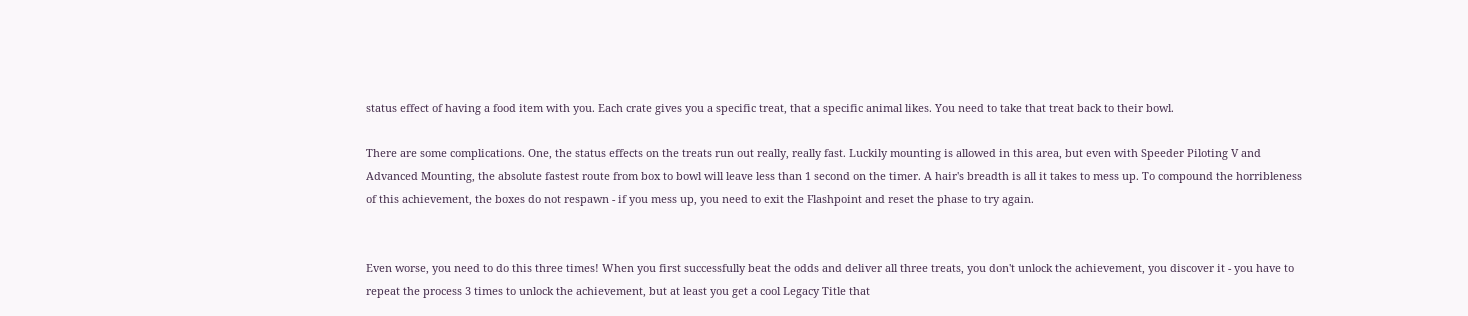status effect of having a food item with you. Each crate gives you a specific treat, that a specific animal likes. You need to take that treat back to their bowl.

There are some complications. One, the status effects on the treats run out really, really fast. Luckily mounting is allowed in this area, but even with Speeder Piloting V and Advanced Mounting, the absolute fastest route from box to bowl will leave less than 1 second on the timer. A hair's breadth is all it takes to mess up. To compound the horribleness of this achievement, the boxes do not respawn - if you mess up, you need to exit the Flashpoint and reset the phase to try again.


Even worse, you need to do this three times! When you first successfully beat the odds and deliver all three treats, you don't unlock the achievement, you discover it - you have to repeat the process 3 times to unlock the achievement, but at least you get a cool Legacy Title that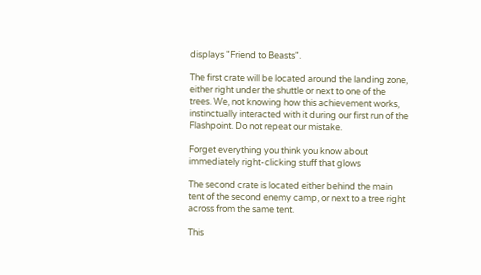displays "Friend to Beasts".

The first crate will be located around the landing zone, either right under the shuttle or next to one of the trees. We, not knowing how this achievement works, instinctually interacted with it during our first run of the Flashpoint. Do not repeat our mistake.

Forget everything you think you know about immediately right-clicking stuff that glows

The second crate is located either behind the main tent of the second enemy camp, or next to a tree right across from the same tent.

This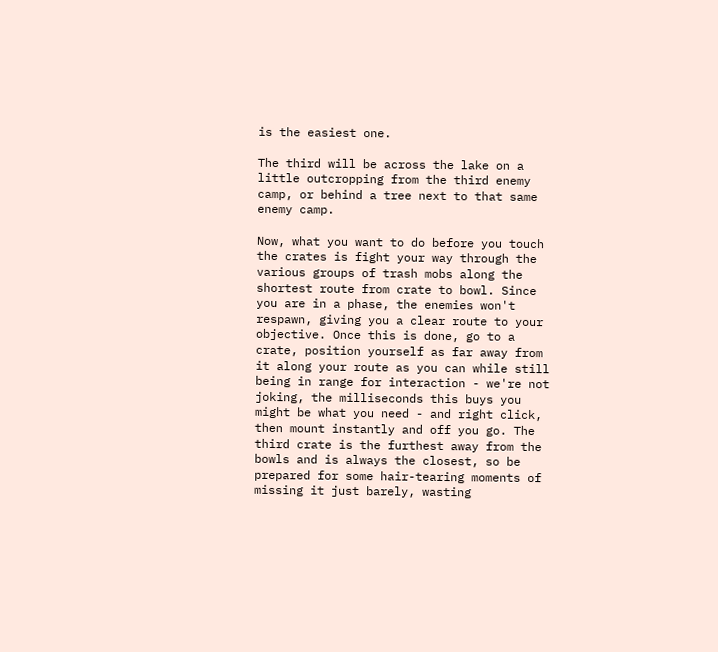is the easiest one.

The third will be across the lake on a little outcropping from the third enemy camp, or behind a tree next to that same enemy camp.

Now, what you want to do before you touch the crates is fight your way through the various groups of trash mobs along the shortest route from crate to bowl. Since you are in a phase, the enemies won't respawn, giving you a clear route to your objective. Once this is done, go to a crate, position yourself as far away from it along your route as you can while still being in range for interaction - we're not joking, the milliseconds this buys you might be what you need - and right click, then mount instantly and off you go. The third crate is the furthest away from the bowls and is always the closest, so be prepared for some hair-tearing moments of missing it just barely, wasting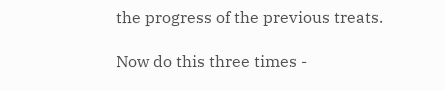the progress of the previous treats.

Now do this three times -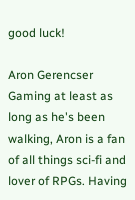good luck!

Aron Gerencser
Gaming at least as long as he's been walking, Aron is a fan of all things sci-fi and lover of RPGs. Having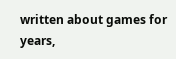written about games for years,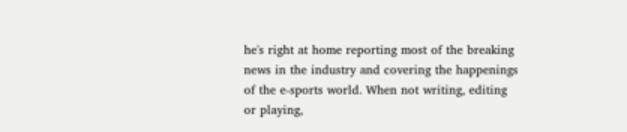he's right at home reporting most of the breaking news in the industry and covering the happenings of the e-sports world. When not writing, editing or playing,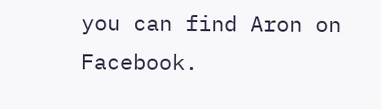you can find Aron on Facebook.